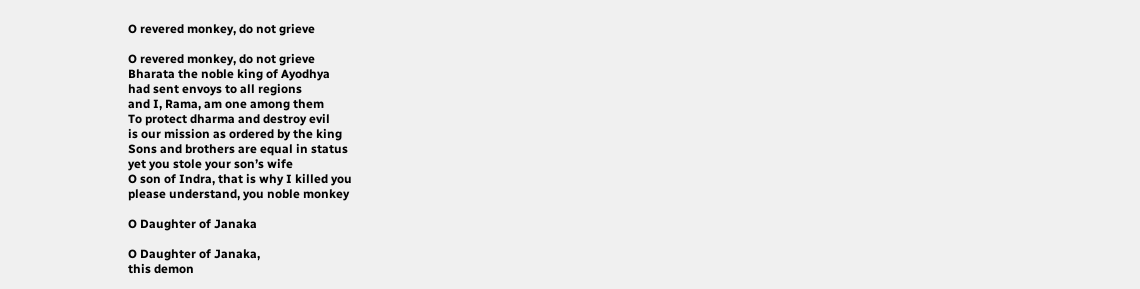O revered monkey, do not grieve

O revered monkey, do not grieve
Bharata the noble king of Ayodhya
had sent envoys to all regions
and I, Rama, am one among them
To protect dharma and destroy evil
is our mission as ordered by the king
Sons and brothers are equal in status
yet you stole your son’s wife
O son of Indra, that is why I killed you
please understand, you noble monkey

O Daughter of Janaka

O Daughter of Janaka,
this demon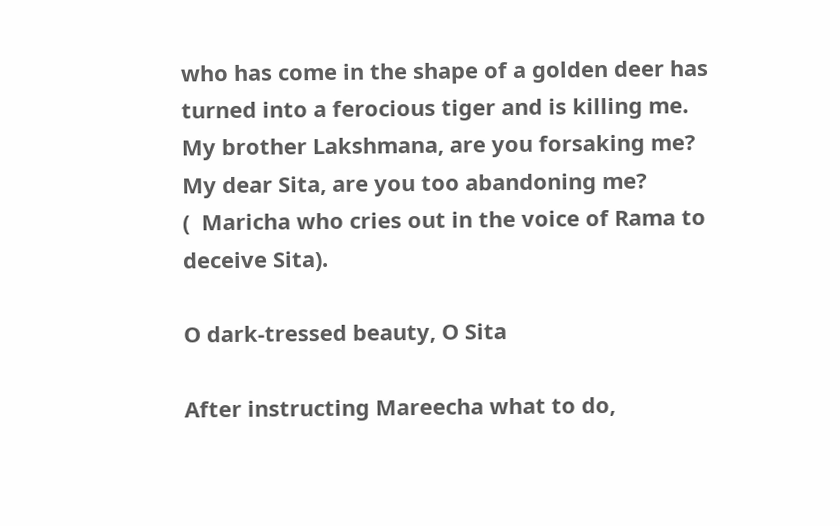who has come in the shape of a golden deer has turned into a ferocious tiger and is killing me.
My brother Lakshmana, are you forsaking me?
My dear Sita, are you too abandoning me?
(  Maricha who cries out in the voice of Rama to deceive Sita).

O dark-tressed beauty, O Sita

After instructing Mareecha what to do,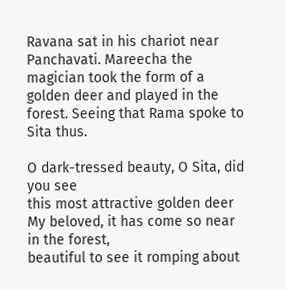Ravana sat in his chariot near Panchavati. Mareecha the magician took the form of a golden deer and played in the forest. Seeing that Rama spoke to Sita thus.

O dark-tressed beauty, O Sita, did you see
this most attractive golden deer
My beloved, it has come so near in the forest,
beautiful to see it romping about